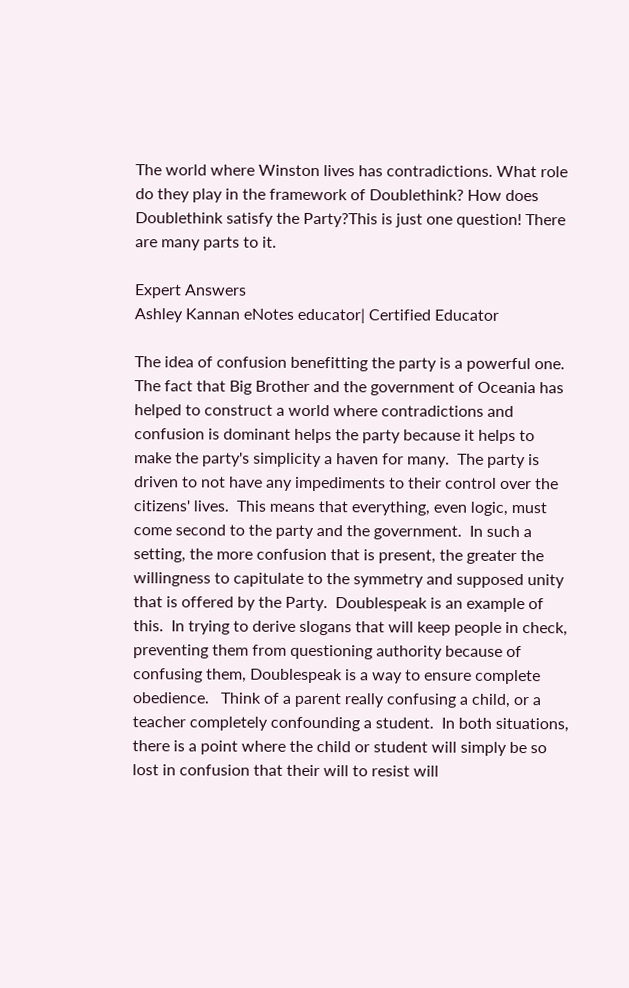The world where Winston lives has contradictions. What role do they play in the framework of Doublethink? How does Doublethink satisfy the Party?This is just one question! There are many parts to it.

Expert Answers
Ashley Kannan eNotes educator| Certified Educator

The idea of confusion benefitting the party is a powerful one.  The fact that Big Brother and the government of Oceania has helped to construct a world where contradictions and confusion is dominant helps the party because it helps to make the party's simplicity a haven for many.  The party is driven to not have any impediments to their control over the citizens' lives.  This means that everything, even logic, must come second to the party and the government.  In such a setting, the more confusion that is present, the greater the willingness to capitulate to the symmetry and supposed unity that is offered by the Party.  Doublespeak is an example of this.  In trying to derive slogans that will keep people in check, preventing them from questioning authority because of confusing them, Doublespeak is a way to ensure complete obedience.   Think of a parent really confusing a child, or a teacher completely confounding a student.  In both situations, there is a point where the child or student will simply be so lost in confusion that their will to resist will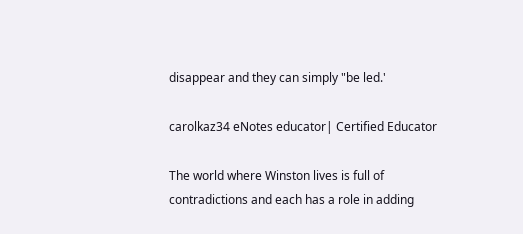disappear and they can simply "be led.'

carolkaz34 eNotes educator| Certified Educator

The world where Winston lives is full of contradictions and each has a role in adding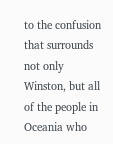to the confusion that surrounds not only Winston, but all of the people in Oceania who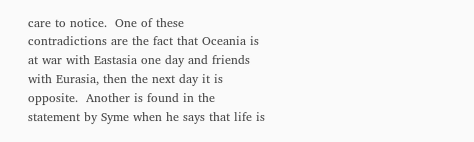care to notice.  One of these contradictions are the fact that Oceania is at war with Eastasia one day and friends with Eurasia, then the next day it is opposite.  Another is found in the statement by Syme when he says that life is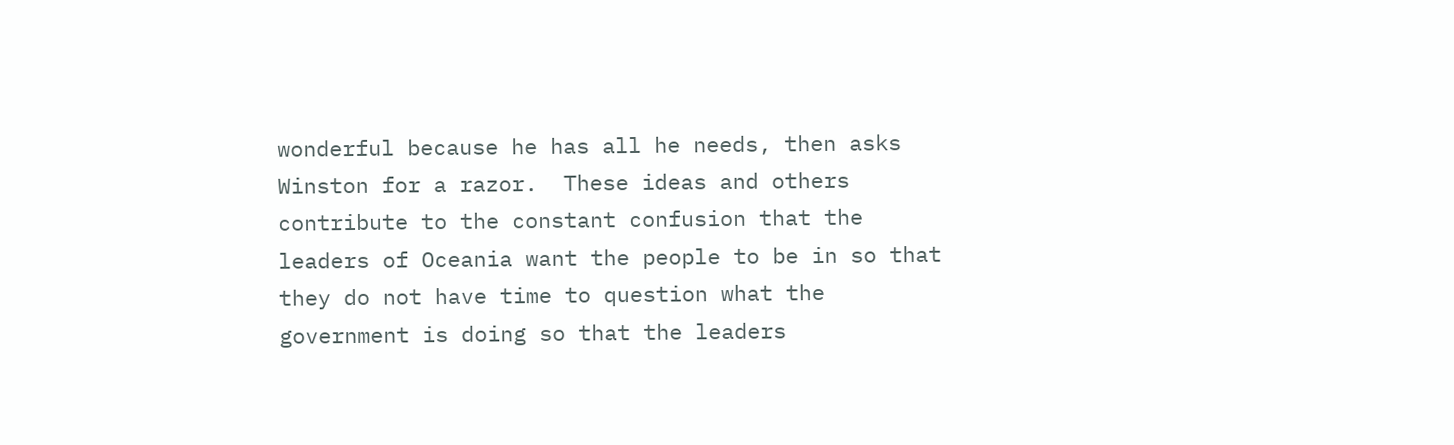wonderful because he has all he needs, then asks Winston for a razor.  These ideas and others contribute to the constant confusion that the leaders of Oceania want the people to be in so that they do not have time to question what the government is doing so that the leaders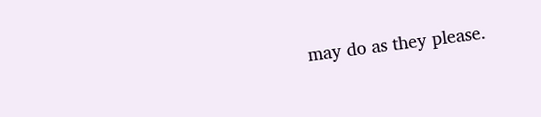may do as they please.